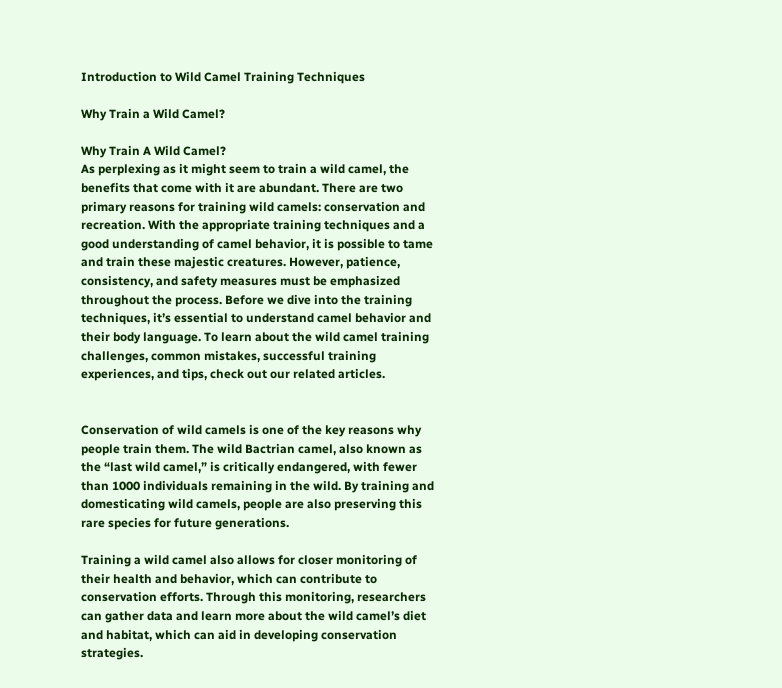Introduction to Wild Camel Training Techniques

Why Train a Wild Camel?

Why Train A Wild Camel?
As perplexing as it might seem to train a wild camel, the benefits that come with it are abundant. There are two primary reasons for training wild camels: conservation and recreation. With the appropriate training techniques and a good understanding of camel behavior, it is possible to tame and train these majestic creatures. However, patience, consistency, and safety measures must be emphasized throughout the process. Before we dive into the training techniques, it’s essential to understand camel behavior and their body language. To learn about the wild camel training challenges, common mistakes, successful training experiences, and tips, check out our related articles.


Conservation of wild camels is one of the key reasons why people train them. The wild Bactrian camel, also known as the “last wild camel,” is critically endangered, with fewer than 1000 individuals remaining in the wild. By training and domesticating wild camels, people are also preserving this rare species for future generations.

Training a wild camel also allows for closer monitoring of their health and behavior, which can contribute to conservation efforts. Through this monitoring, researchers can gather data and learn more about the wild camel’s diet and habitat, which can aid in developing conservation strategies.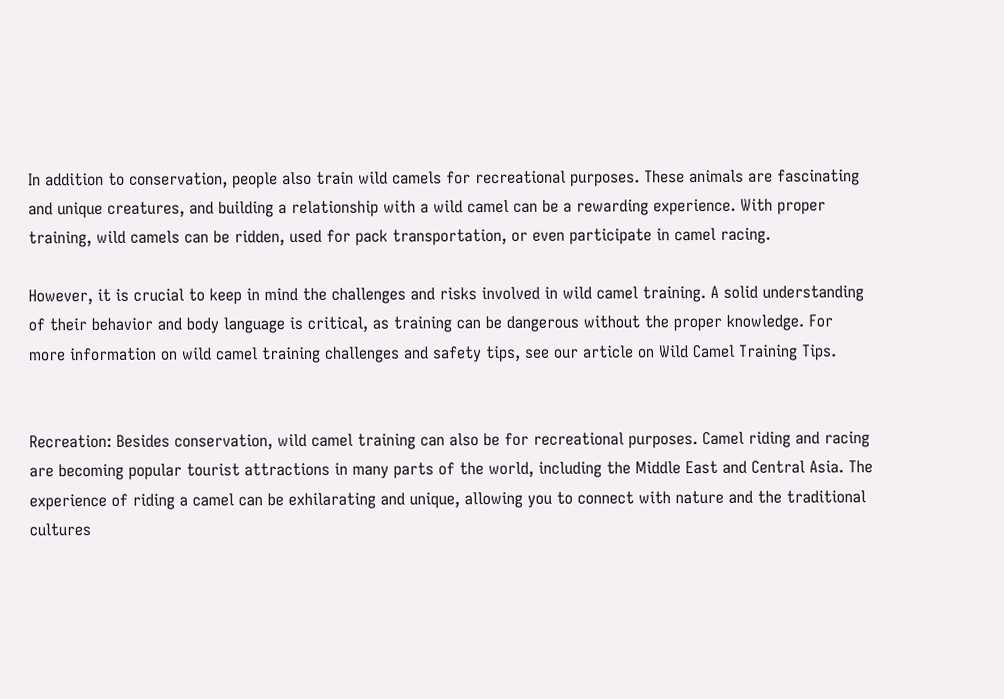In addition to conservation, people also train wild camels for recreational purposes. These animals are fascinating and unique creatures, and building a relationship with a wild camel can be a rewarding experience. With proper training, wild camels can be ridden, used for pack transportation, or even participate in camel racing.

However, it is crucial to keep in mind the challenges and risks involved in wild camel training. A solid understanding of their behavior and body language is critical, as training can be dangerous without the proper knowledge. For more information on wild camel training challenges and safety tips, see our article on Wild Camel Training Tips.


Recreation: Besides conservation, wild camel training can also be for recreational purposes. Camel riding and racing are becoming popular tourist attractions in many parts of the world, including the Middle East and Central Asia. The experience of riding a camel can be exhilarating and unique, allowing you to connect with nature and the traditional cultures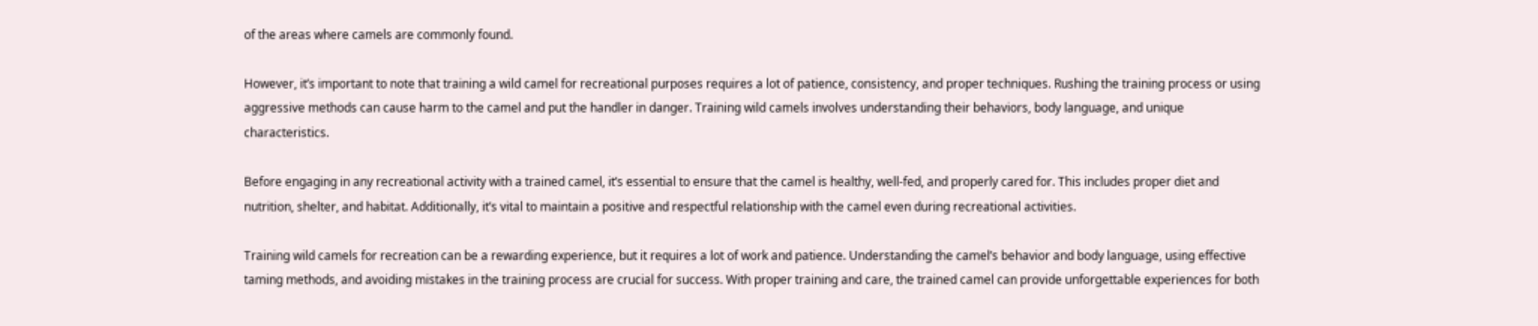of the areas where camels are commonly found.

However, it’s important to note that training a wild camel for recreational purposes requires a lot of patience, consistency, and proper techniques. Rushing the training process or using aggressive methods can cause harm to the camel and put the handler in danger. Training wild camels involves understanding their behaviors, body language, and unique characteristics.

Before engaging in any recreational activity with a trained camel, it’s essential to ensure that the camel is healthy, well-fed, and properly cared for. This includes proper diet and nutrition, shelter, and habitat. Additionally, it’s vital to maintain a positive and respectful relationship with the camel even during recreational activities.

Training wild camels for recreation can be a rewarding experience, but it requires a lot of work and patience. Understanding the camel’s behavior and body language, using effective taming methods, and avoiding mistakes in the training process are crucial for success. With proper training and care, the trained camel can provide unforgettable experiences for both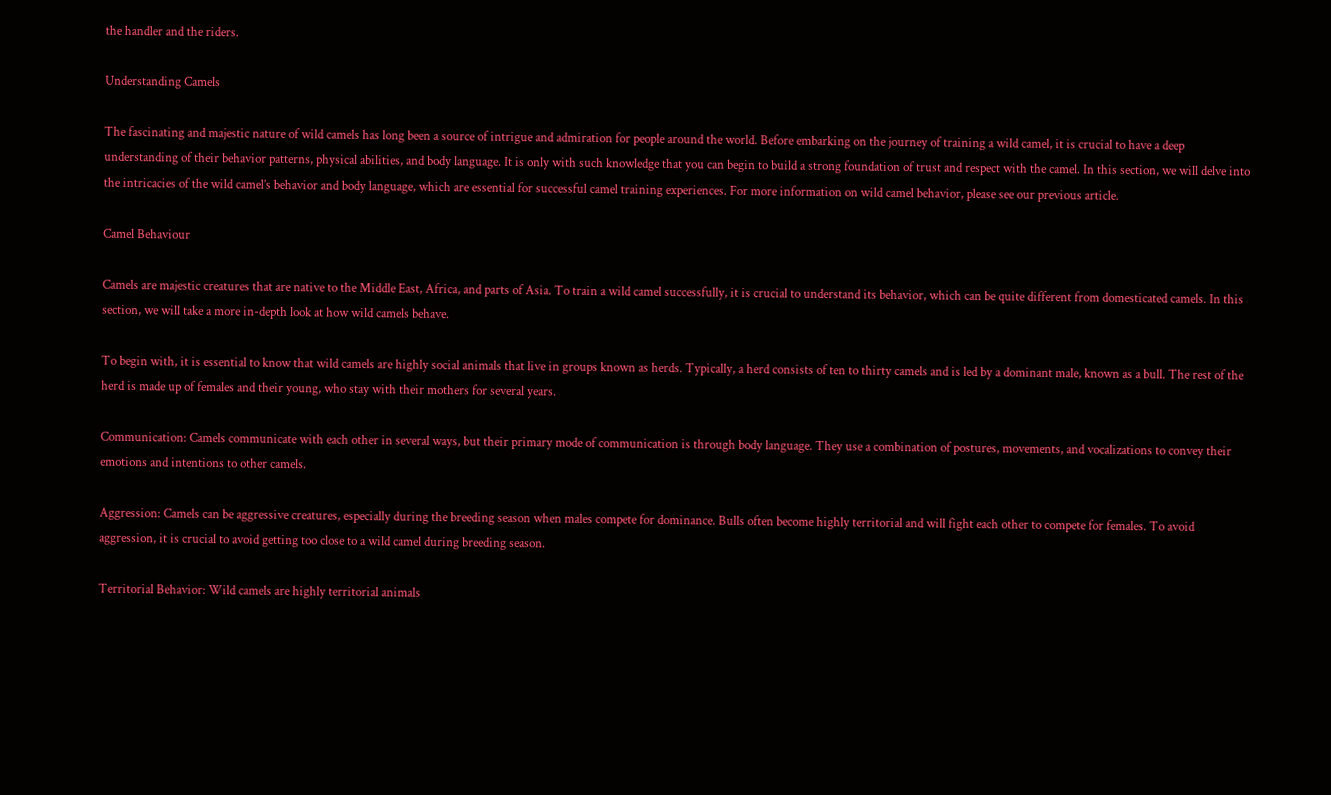the handler and the riders.

Understanding Camels

The fascinating and majestic nature of wild camels has long been a source of intrigue and admiration for people around the world. Before embarking on the journey of training a wild camel, it is crucial to have a deep understanding of their behavior patterns, physical abilities, and body language. It is only with such knowledge that you can begin to build a strong foundation of trust and respect with the camel. In this section, we will delve into the intricacies of the wild camel’s behavior and body language, which are essential for successful camel training experiences. For more information on wild camel behavior, please see our previous article.

Camel Behaviour

Camels are majestic creatures that are native to the Middle East, Africa, and parts of Asia. To train a wild camel successfully, it is crucial to understand its behavior, which can be quite different from domesticated camels. In this section, we will take a more in-depth look at how wild camels behave.

To begin with, it is essential to know that wild camels are highly social animals that live in groups known as herds. Typically, a herd consists of ten to thirty camels and is led by a dominant male, known as a bull. The rest of the herd is made up of females and their young, who stay with their mothers for several years.

Communication: Camels communicate with each other in several ways, but their primary mode of communication is through body language. They use a combination of postures, movements, and vocalizations to convey their emotions and intentions to other camels.

Aggression: Camels can be aggressive creatures, especially during the breeding season when males compete for dominance. Bulls often become highly territorial and will fight each other to compete for females. To avoid aggression, it is crucial to avoid getting too close to a wild camel during breeding season.

Territorial Behavior: Wild camels are highly territorial animals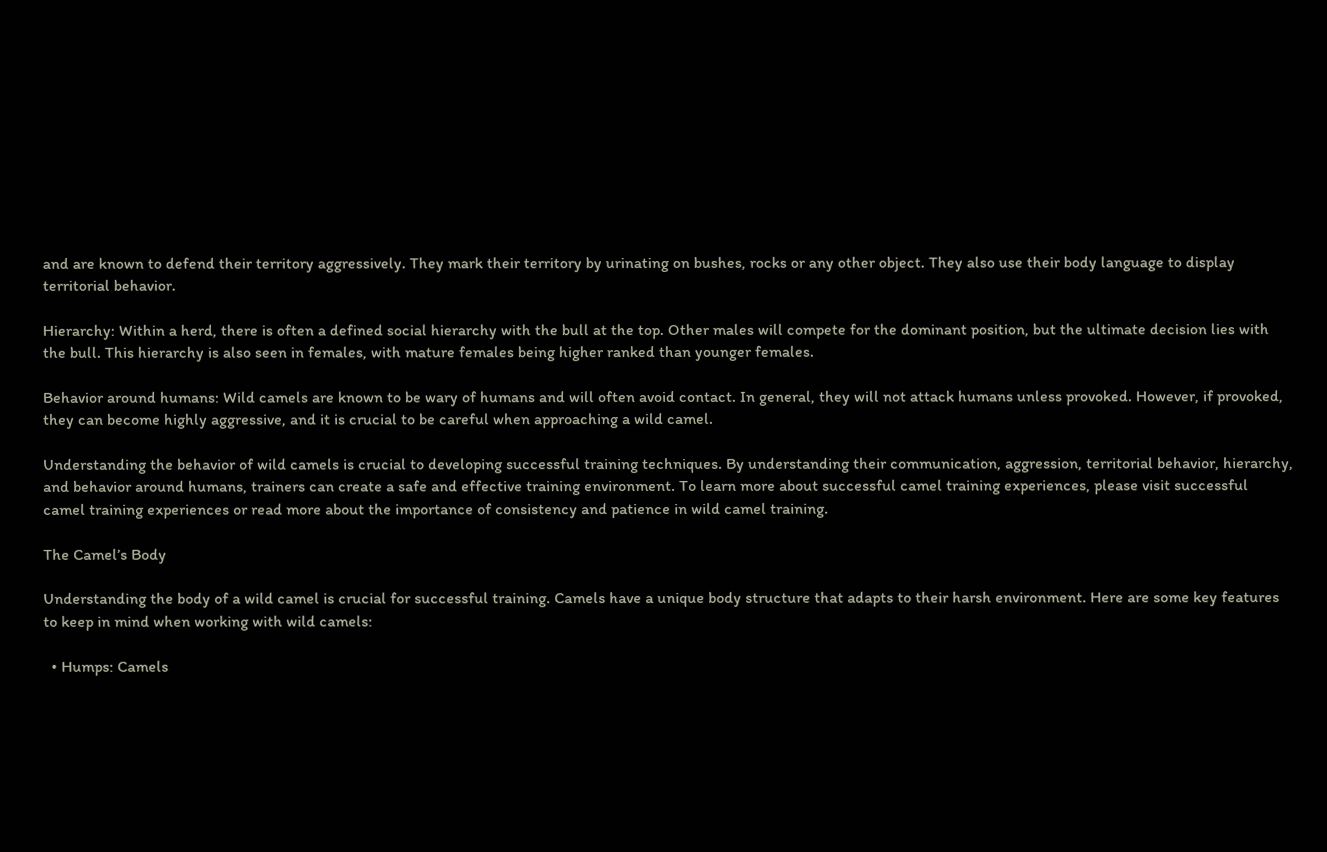and are known to defend their territory aggressively. They mark their territory by urinating on bushes, rocks or any other object. They also use their body language to display territorial behavior.

Hierarchy: Within a herd, there is often a defined social hierarchy with the bull at the top. Other males will compete for the dominant position, but the ultimate decision lies with the bull. This hierarchy is also seen in females, with mature females being higher ranked than younger females.

Behavior around humans: Wild camels are known to be wary of humans and will often avoid contact. In general, they will not attack humans unless provoked. However, if provoked, they can become highly aggressive, and it is crucial to be careful when approaching a wild camel.

Understanding the behavior of wild camels is crucial to developing successful training techniques. By understanding their communication, aggression, territorial behavior, hierarchy, and behavior around humans, trainers can create a safe and effective training environment. To learn more about successful camel training experiences, please visit successful camel training experiences or read more about the importance of consistency and patience in wild camel training.

The Camel’s Body

Understanding the body of a wild camel is crucial for successful training. Camels have a unique body structure that adapts to their harsh environment. Here are some key features to keep in mind when working with wild camels:

  • Humps: Camels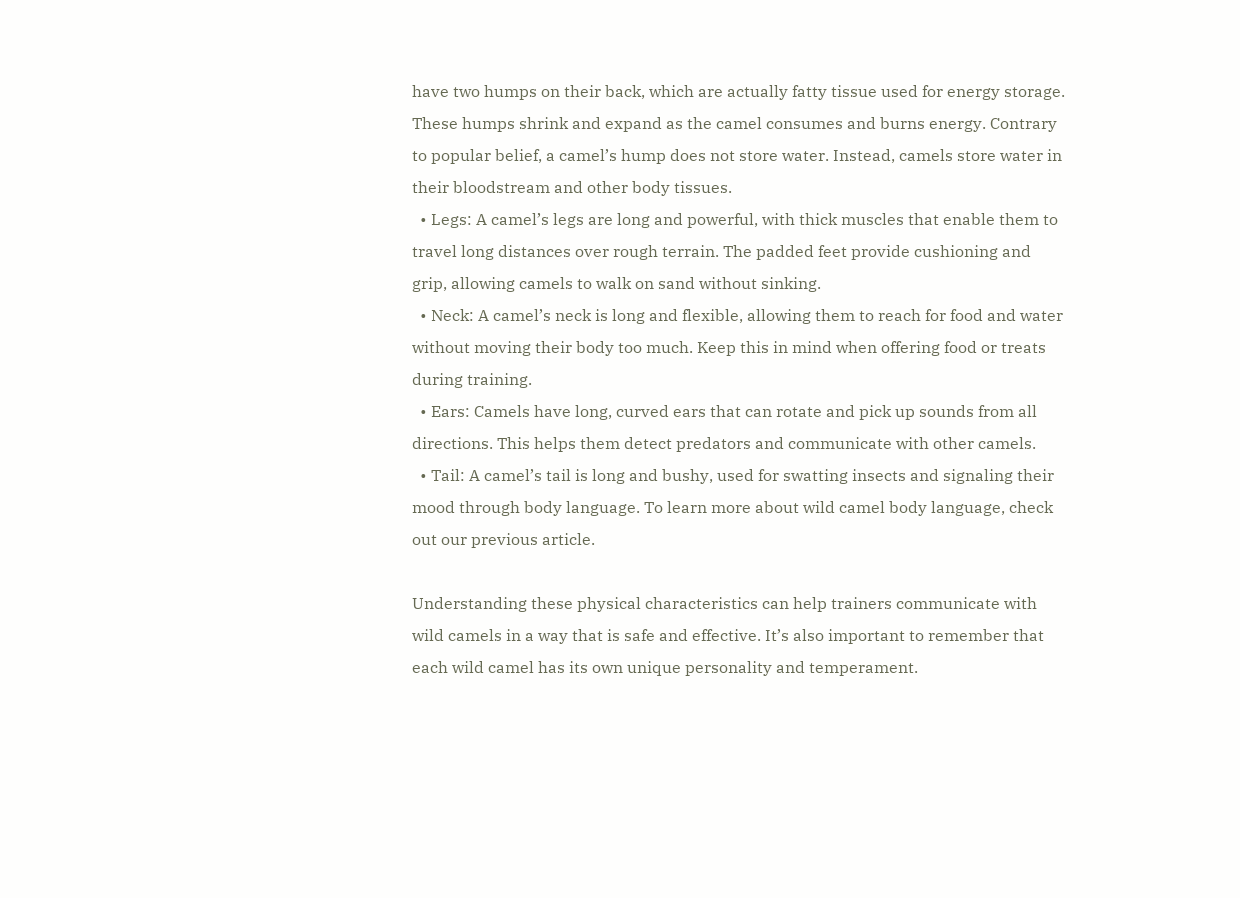have two humps on their back, which are actually fatty tissue used for energy storage. These humps shrink and expand as the camel consumes and burns energy. Contrary to popular belief, a camel’s hump does not store water. Instead, camels store water in their bloodstream and other body tissues.
  • Legs: A camel’s legs are long and powerful, with thick muscles that enable them to travel long distances over rough terrain. The padded feet provide cushioning and grip, allowing camels to walk on sand without sinking.
  • Neck: A camel’s neck is long and flexible, allowing them to reach for food and water without moving their body too much. Keep this in mind when offering food or treats during training.
  • Ears: Camels have long, curved ears that can rotate and pick up sounds from all directions. This helps them detect predators and communicate with other camels.
  • Tail: A camel’s tail is long and bushy, used for swatting insects and signaling their mood through body language. To learn more about wild camel body language, check out our previous article.

Understanding these physical characteristics can help trainers communicate with wild camels in a way that is safe and effective. It’s also important to remember that each wild camel has its own unique personality and temperament.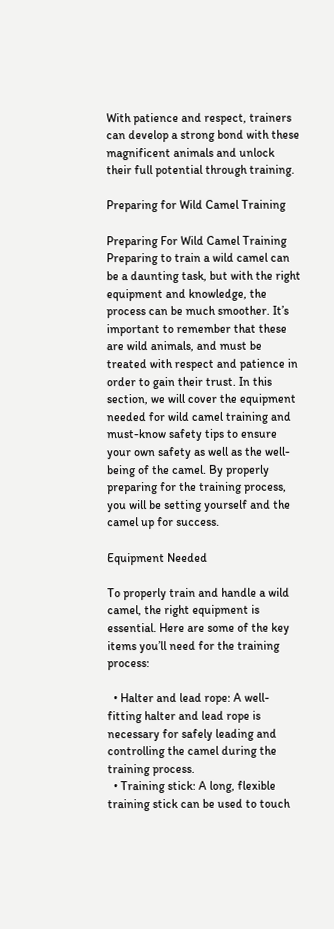With patience and respect, trainers can develop a strong bond with these magnificent animals and unlock their full potential through training.

Preparing for Wild Camel Training

Preparing For Wild Camel Training
Preparing to train a wild camel can be a daunting task, but with the right equipment and knowledge, the process can be much smoother. It’s important to remember that these are wild animals, and must be treated with respect and patience in order to gain their trust. In this section, we will cover the equipment needed for wild camel training and must-know safety tips to ensure your own safety as well as the well-being of the camel. By properly preparing for the training process, you will be setting yourself and the camel up for success.

Equipment Needed

To properly train and handle a wild camel, the right equipment is essential. Here are some of the key items you’ll need for the training process:

  • Halter and lead rope: A well-fitting halter and lead rope is necessary for safely leading and controlling the camel during the training process.
  • Training stick: A long, flexible training stick can be used to touch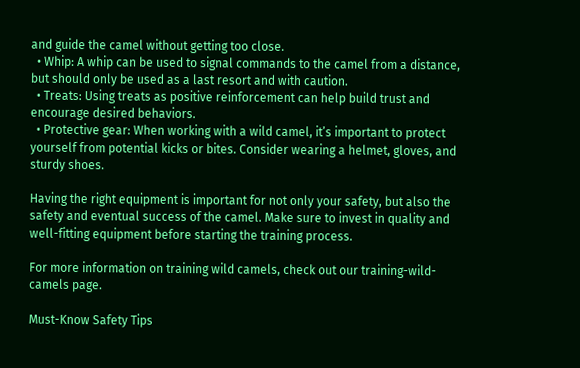and guide the camel without getting too close.
  • Whip: A whip can be used to signal commands to the camel from a distance, but should only be used as a last resort and with caution.
  • Treats: Using treats as positive reinforcement can help build trust and encourage desired behaviors.
  • Protective gear: When working with a wild camel, it’s important to protect yourself from potential kicks or bites. Consider wearing a helmet, gloves, and sturdy shoes.

Having the right equipment is important for not only your safety, but also the safety and eventual success of the camel. Make sure to invest in quality and well-fitting equipment before starting the training process.

For more information on training wild camels, check out our training-wild-camels page.

Must-Know Safety Tips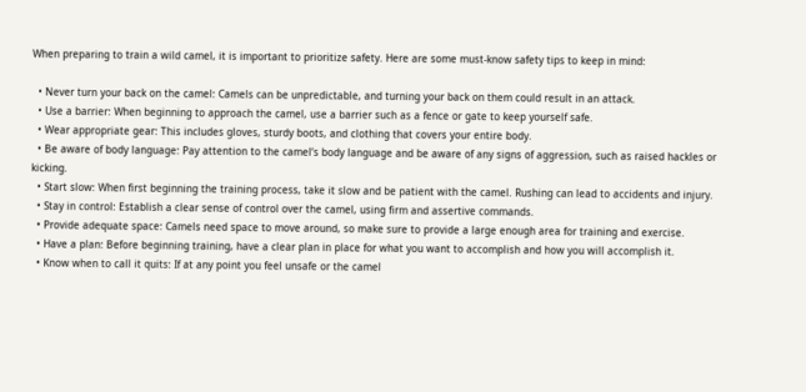When preparing to train a wild camel, it is important to prioritize safety. Here are some must-know safety tips to keep in mind:

  • Never turn your back on the camel: Camels can be unpredictable, and turning your back on them could result in an attack.
  • Use a barrier: When beginning to approach the camel, use a barrier such as a fence or gate to keep yourself safe.
  • Wear appropriate gear: This includes gloves, sturdy boots, and clothing that covers your entire body.
  • Be aware of body language: Pay attention to the camel’s body language and be aware of any signs of aggression, such as raised hackles or kicking.
  • Start slow: When first beginning the training process, take it slow and be patient with the camel. Rushing can lead to accidents and injury.
  • Stay in control: Establish a clear sense of control over the camel, using firm and assertive commands.
  • Provide adequate space: Camels need space to move around, so make sure to provide a large enough area for training and exercise.
  • Have a plan: Before beginning training, have a clear plan in place for what you want to accomplish and how you will accomplish it.
  • Know when to call it quits: If at any point you feel unsafe or the camel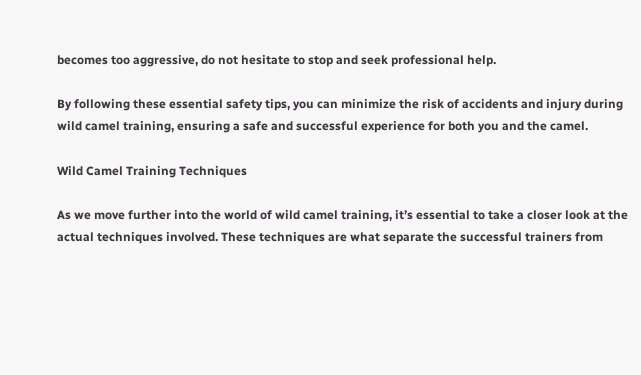becomes too aggressive, do not hesitate to stop and seek professional help.

By following these essential safety tips, you can minimize the risk of accidents and injury during wild camel training, ensuring a safe and successful experience for both you and the camel.

Wild Camel Training Techniques

As we move further into the world of wild camel training, it’s essential to take a closer look at the actual techniques involved. These techniques are what separate the successful trainers from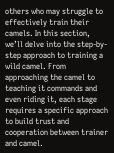others who may struggle to effectively train their camels. In this section, we’ll delve into the step-by-step approach to training a wild camel. From approaching the camel to teaching it commands and even riding it, each stage requires a specific approach to build trust and cooperation between trainer and camel.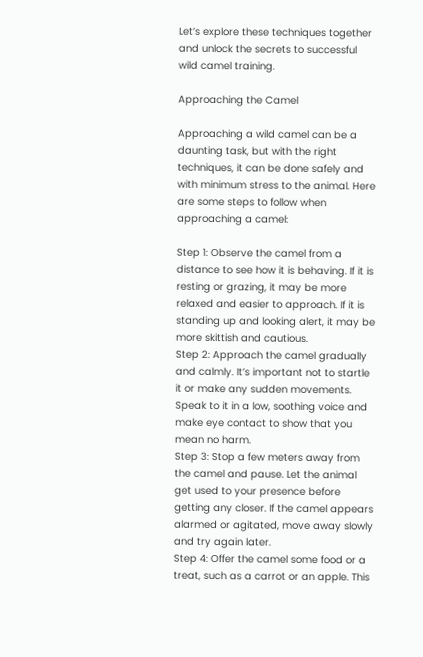Let’s explore these techniques together and unlock the secrets to successful wild camel training.

Approaching the Camel

Approaching a wild camel can be a daunting task, but with the right techniques, it can be done safely and with minimum stress to the animal. Here are some steps to follow when approaching a camel:

Step 1: Observe the camel from a distance to see how it is behaving. If it is resting or grazing, it may be more relaxed and easier to approach. If it is standing up and looking alert, it may be more skittish and cautious.
Step 2: Approach the camel gradually and calmly. It’s important not to startle it or make any sudden movements. Speak to it in a low, soothing voice and make eye contact to show that you mean no harm.
Step 3: Stop a few meters away from the camel and pause. Let the animal get used to your presence before getting any closer. If the camel appears alarmed or agitated, move away slowly and try again later.
Step 4: Offer the camel some food or a treat, such as a carrot or an apple. This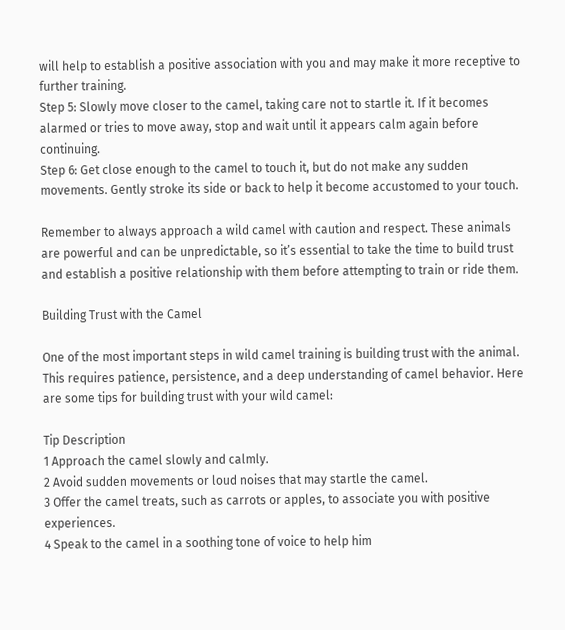will help to establish a positive association with you and may make it more receptive to further training.
Step 5: Slowly move closer to the camel, taking care not to startle it. If it becomes alarmed or tries to move away, stop and wait until it appears calm again before continuing.
Step 6: Get close enough to the camel to touch it, but do not make any sudden movements. Gently stroke its side or back to help it become accustomed to your touch.

Remember to always approach a wild camel with caution and respect. These animals are powerful and can be unpredictable, so it’s essential to take the time to build trust and establish a positive relationship with them before attempting to train or ride them.

Building Trust with the Camel

One of the most important steps in wild camel training is building trust with the animal. This requires patience, persistence, and a deep understanding of camel behavior. Here are some tips for building trust with your wild camel:

Tip Description
1 Approach the camel slowly and calmly.
2 Avoid sudden movements or loud noises that may startle the camel.
3 Offer the camel treats, such as carrots or apples, to associate you with positive experiences.
4 Speak to the camel in a soothing tone of voice to help him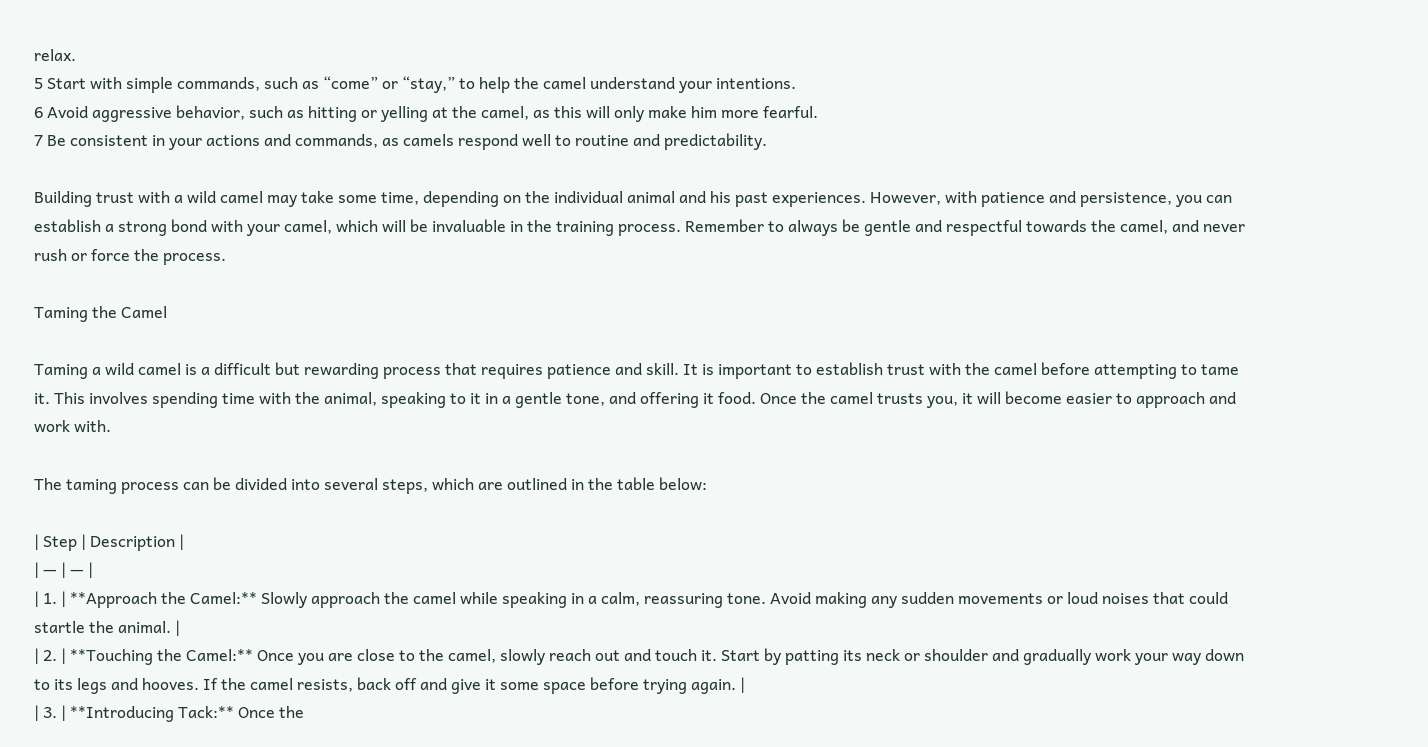relax.
5 Start with simple commands, such as “come” or “stay,” to help the camel understand your intentions.
6 Avoid aggressive behavior, such as hitting or yelling at the camel, as this will only make him more fearful.
7 Be consistent in your actions and commands, as camels respond well to routine and predictability.

Building trust with a wild camel may take some time, depending on the individual animal and his past experiences. However, with patience and persistence, you can establish a strong bond with your camel, which will be invaluable in the training process. Remember to always be gentle and respectful towards the camel, and never rush or force the process.

Taming the Camel

Taming a wild camel is a difficult but rewarding process that requires patience and skill. It is important to establish trust with the camel before attempting to tame it. This involves spending time with the animal, speaking to it in a gentle tone, and offering it food. Once the camel trusts you, it will become easier to approach and work with.

The taming process can be divided into several steps, which are outlined in the table below:

| Step | Description |
| — | — |
| 1. | **Approach the Camel:** Slowly approach the camel while speaking in a calm, reassuring tone. Avoid making any sudden movements or loud noises that could startle the animal. |
| 2. | **Touching the Camel:** Once you are close to the camel, slowly reach out and touch it. Start by patting its neck or shoulder and gradually work your way down to its legs and hooves. If the camel resists, back off and give it some space before trying again. |
| 3. | **Introducing Tack:** Once the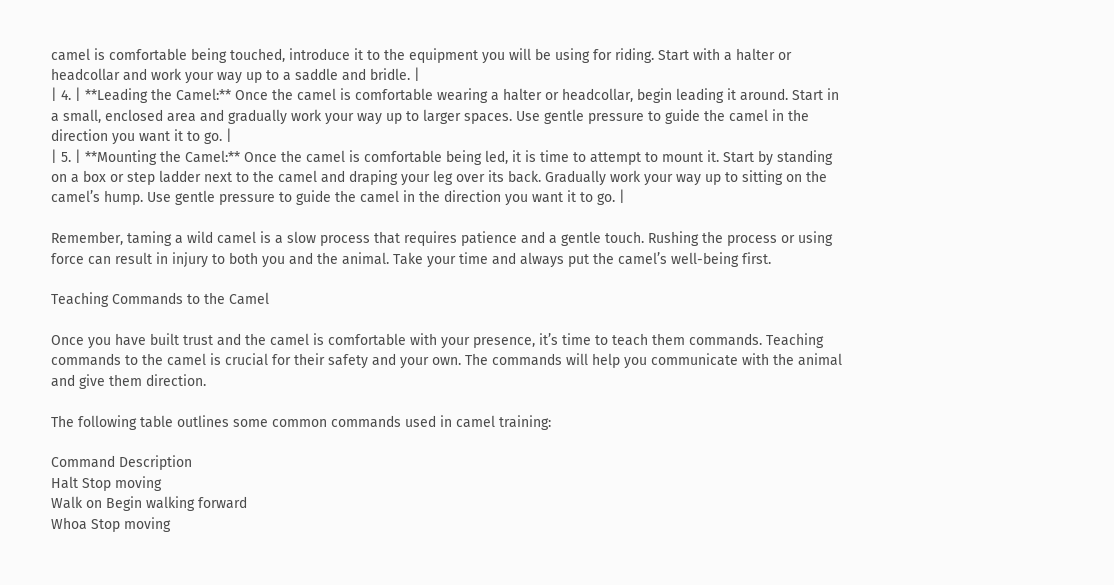camel is comfortable being touched, introduce it to the equipment you will be using for riding. Start with a halter or headcollar and work your way up to a saddle and bridle. |
| 4. | **Leading the Camel:** Once the camel is comfortable wearing a halter or headcollar, begin leading it around. Start in a small, enclosed area and gradually work your way up to larger spaces. Use gentle pressure to guide the camel in the direction you want it to go. |
| 5. | **Mounting the Camel:** Once the camel is comfortable being led, it is time to attempt to mount it. Start by standing on a box or step ladder next to the camel and draping your leg over its back. Gradually work your way up to sitting on the camel’s hump. Use gentle pressure to guide the camel in the direction you want it to go. |

Remember, taming a wild camel is a slow process that requires patience and a gentle touch. Rushing the process or using force can result in injury to both you and the animal. Take your time and always put the camel’s well-being first.

Teaching Commands to the Camel

Once you have built trust and the camel is comfortable with your presence, it’s time to teach them commands. Teaching commands to the camel is crucial for their safety and your own. The commands will help you communicate with the animal and give them direction.

The following table outlines some common commands used in camel training:

Command Description
Halt Stop moving
Walk on Begin walking forward
Whoa Stop moving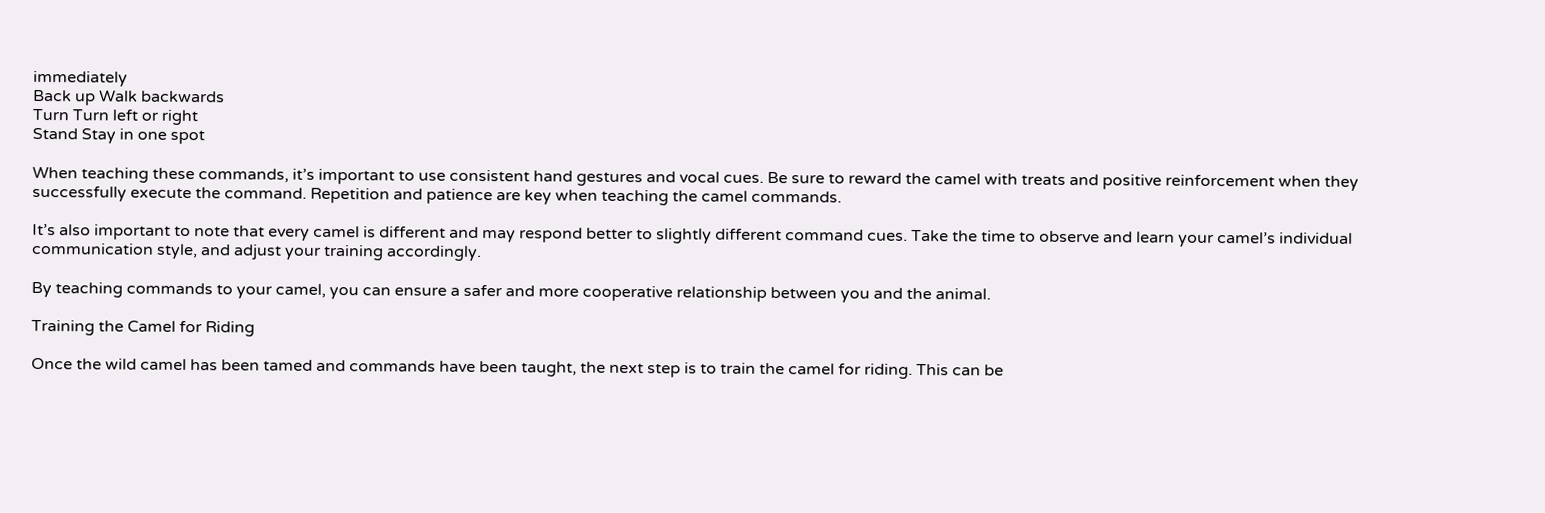immediately
Back up Walk backwards
Turn Turn left or right
Stand Stay in one spot

When teaching these commands, it’s important to use consistent hand gestures and vocal cues. Be sure to reward the camel with treats and positive reinforcement when they successfully execute the command. Repetition and patience are key when teaching the camel commands.

It’s also important to note that every camel is different and may respond better to slightly different command cues. Take the time to observe and learn your camel’s individual communication style, and adjust your training accordingly.

By teaching commands to your camel, you can ensure a safer and more cooperative relationship between you and the animal.

Training the Camel for Riding

Once the wild camel has been tamed and commands have been taught, the next step is to train the camel for riding. This can be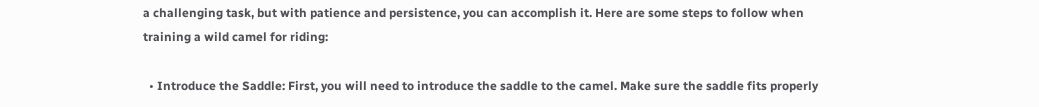a challenging task, but with patience and persistence, you can accomplish it. Here are some steps to follow when training a wild camel for riding:

  • Introduce the Saddle: First, you will need to introduce the saddle to the camel. Make sure the saddle fits properly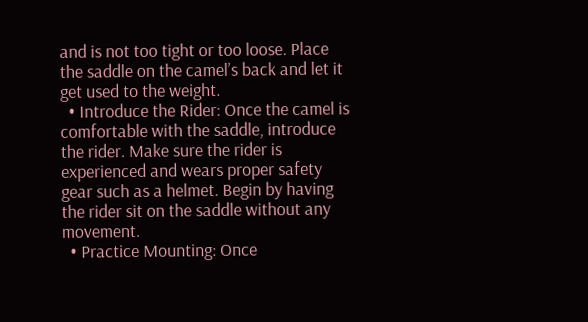and is not too tight or too loose. Place the saddle on the camel’s back and let it get used to the weight.
  • Introduce the Rider: Once the camel is comfortable with the saddle, introduce the rider. Make sure the rider is experienced and wears proper safety gear such as a helmet. Begin by having the rider sit on the saddle without any movement.
  • Practice Mounting: Once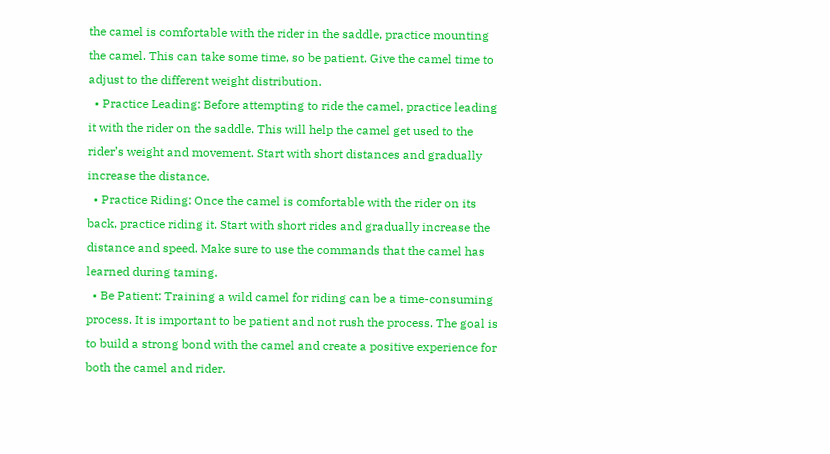the camel is comfortable with the rider in the saddle, practice mounting the camel. This can take some time, so be patient. Give the camel time to adjust to the different weight distribution.
  • Practice Leading: Before attempting to ride the camel, practice leading it with the rider on the saddle. This will help the camel get used to the rider’s weight and movement. Start with short distances and gradually increase the distance.
  • Practice Riding: Once the camel is comfortable with the rider on its back, practice riding it. Start with short rides and gradually increase the distance and speed. Make sure to use the commands that the camel has learned during taming.
  • Be Patient: Training a wild camel for riding can be a time-consuming process. It is important to be patient and not rush the process. The goal is to build a strong bond with the camel and create a positive experience for both the camel and rider.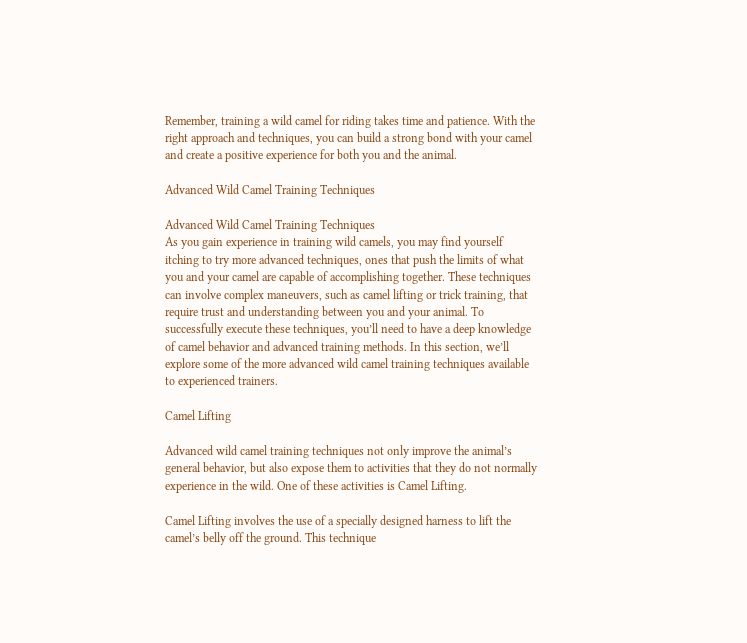Remember, training a wild camel for riding takes time and patience. With the right approach and techniques, you can build a strong bond with your camel and create a positive experience for both you and the animal.

Advanced Wild Camel Training Techniques

Advanced Wild Camel Training Techniques
As you gain experience in training wild camels, you may find yourself itching to try more advanced techniques, ones that push the limits of what you and your camel are capable of accomplishing together. These techniques can involve complex maneuvers, such as camel lifting or trick training, that require trust and understanding between you and your animal. To successfully execute these techniques, you’ll need to have a deep knowledge of camel behavior and advanced training methods. In this section, we’ll explore some of the more advanced wild camel training techniques available to experienced trainers.

Camel Lifting

Advanced wild camel training techniques not only improve the animal’s general behavior, but also expose them to activities that they do not normally experience in the wild. One of these activities is Camel Lifting.

Camel Lifting involves the use of a specially designed harness to lift the camel’s belly off the ground. This technique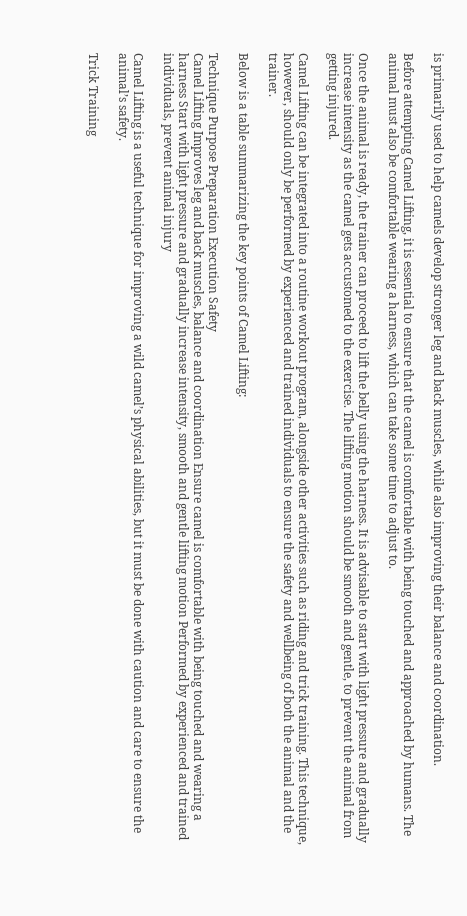is primarily used to help camels develop stronger leg and back muscles, while also improving their balance and coordination.

Before attempting Camel Lifting, it is essential to ensure that the camel is comfortable with being touched and approached by humans. The animal must also be comfortable wearing a harness, which can take some time to adjust to.

Once the animal is ready, the trainer can proceed to lift the belly using the harness. It is advisable to start with light pressure and gradually increase intensity as the camel gets accustomed to the exercise. The lifting motion should be smooth and gentle, to prevent the animal from getting injured.

Camel Lifting can be integrated into a routine workout program, alongside other activities such as riding and trick training. This technique, however, should only be performed by experienced and trained individuals to ensure the safety and wellbeing of both the animal and the trainer.

Below is a table summarizing the key points of Camel Lifting:

Technique Purpose Preparation Execution Safety
Camel Lifting Improves leg and back muscles, balance and coordination Ensure camel is comfortable with being touched and wearing a harness Start with light pressure and gradually increase intensity, smooth and gentle lifting motion Performed by experienced and trained individuals, prevent animal injury

Camel Lifting is a useful technique for improving a wild camel’s physical abilities, but it must be done with caution and care to ensure the animal’s safety.

Trick Training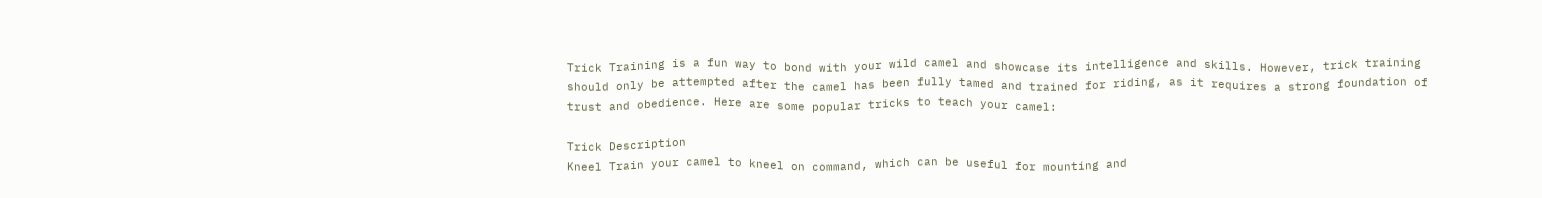Trick Training is a fun way to bond with your wild camel and showcase its intelligence and skills. However, trick training should only be attempted after the camel has been fully tamed and trained for riding, as it requires a strong foundation of trust and obedience. Here are some popular tricks to teach your camel:

Trick Description
Kneel Train your camel to kneel on command, which can be useful for mounting and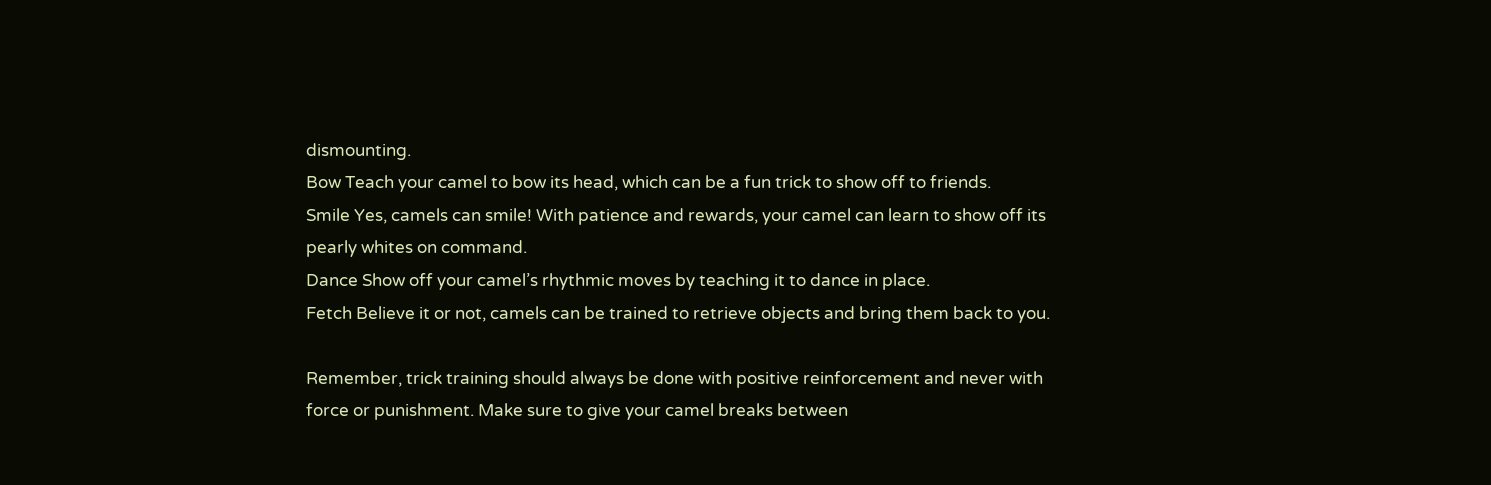dismounting.
Bow Teach your camel to bow its head, which can be a fun trick to show off to friends.
Smile Yes, camels can smile! With patience and rewards, your camel can learn to show off its pearly whites on command.
Dance Show off your camel’s rhythmic moves by teaching it to dance in place.
Fetch Believe it or not, camels can be trained to retrieve objects and bring them back to you.

Remember, trick training should always be done with positive reinforcement and never with force or punishment. Make sure to give your camel breaks between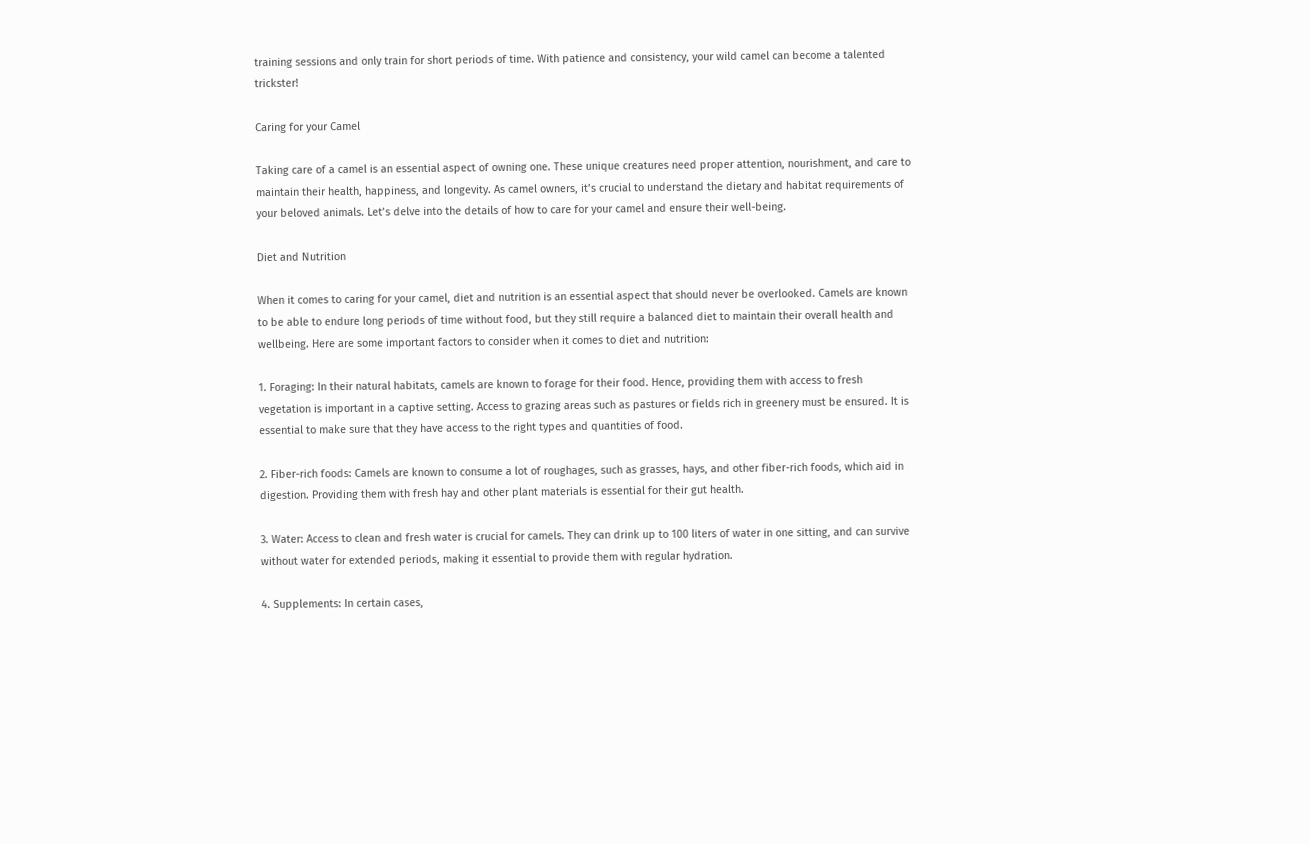training sessions and only train for short periods of time. With patience and consistency, your wild camel can become a talented trickster!

Caring for your Camel

Taking care of a camel is an essential aspect of owning one. These unique creatures need proper attention, nourishment, and care to maintain their health, happiness, and longevity. As camel owners, it’s crucial to understand the dietary and habitat requirements of your beloved animals. Let’s delve into the details of how to care for your camel and ensure their well-being.

Diet and Nutrition

When it comes to caring for your camel, diet and nutrition is an essential aspect that should never be overlooked. Camels are known to be able to endure long periods of time without food, but they still require a balanced diet to maintain their overall health and wellbeing. Here are some important factors to consider when it comes to diet and nutrition:

1. Foraging: In their natural habitats, camels are known to forage for their food. Hence, providing them with access to fresh vegetation is important in a captive setting. Access to grazing areas such as pastures or fields rich in greenery must be ensured. It is essential to make sure that they have access to the right types and quantities of food.

2. Fiber-rich foods: Camels are known to consume a lot of roughages, such as grasses, hays, and other fiber-rich foods, which aid in digestion. Providing them with fresh hay and other plant materials is essential for their gut health.

3. Water: Access to clean and fresh water is crucial for camels. They can drink up to 100 liters of water in one sitting, and can survive without water for extended periods, making it essential to provide them with regular hydration.

4. Supplements: In certain cases,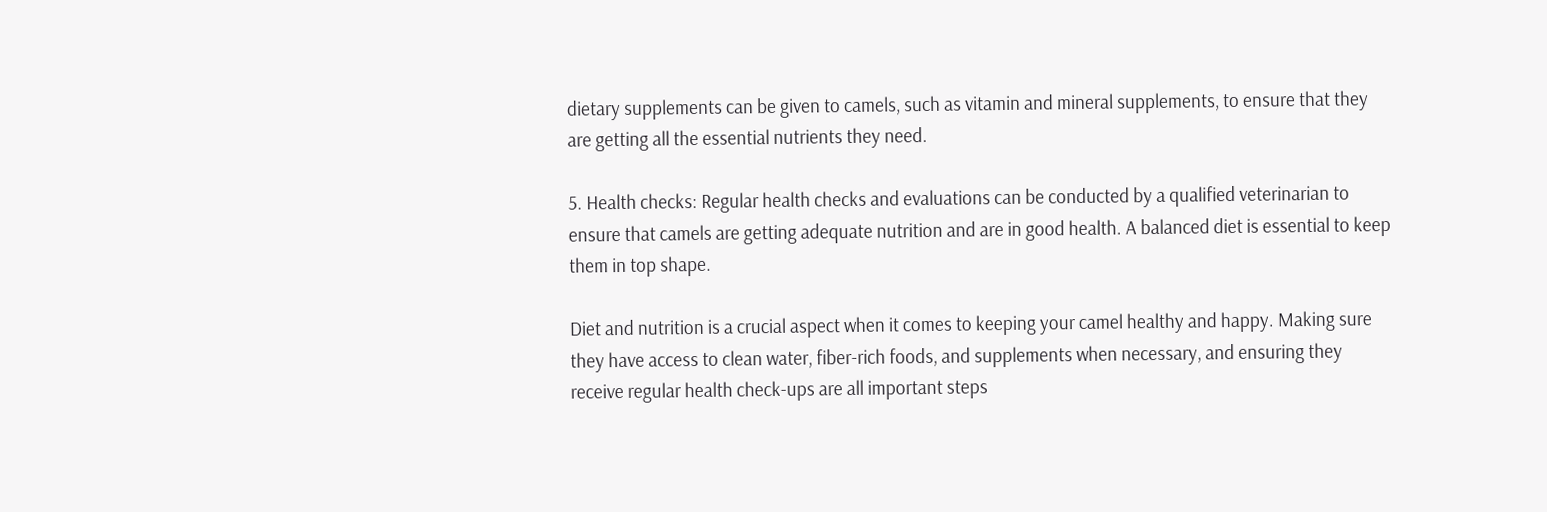dietary supplements can be given to camels, such as vitamin and mineral supplements, to ensure that they are getting all the essential nutrients they need.

5. Health checks: Regular health checks and evaluations can be conducted by a qualified veterinarian to ensure that camels are getting adequate nutrition and are in good health. A balanced diet is essential to keep them in top shape.

Diet and nutrition is a crucial aspect when it comes to keeping your camel healthy and happy. Making sure they have access to clean water, fiber-rich foods, and supplements when necessary, and ensuring they receive regular health check-ups are all important steps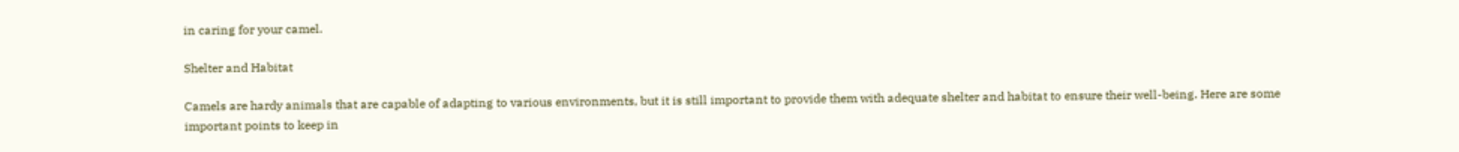in caring for your camel.

Shelter and Habitat

Camels are hardy animals that are capable of adapting to various environments, but it is still important to provide them with adequate shelter and habitat to ensure their well-being. Here are some important points to keep in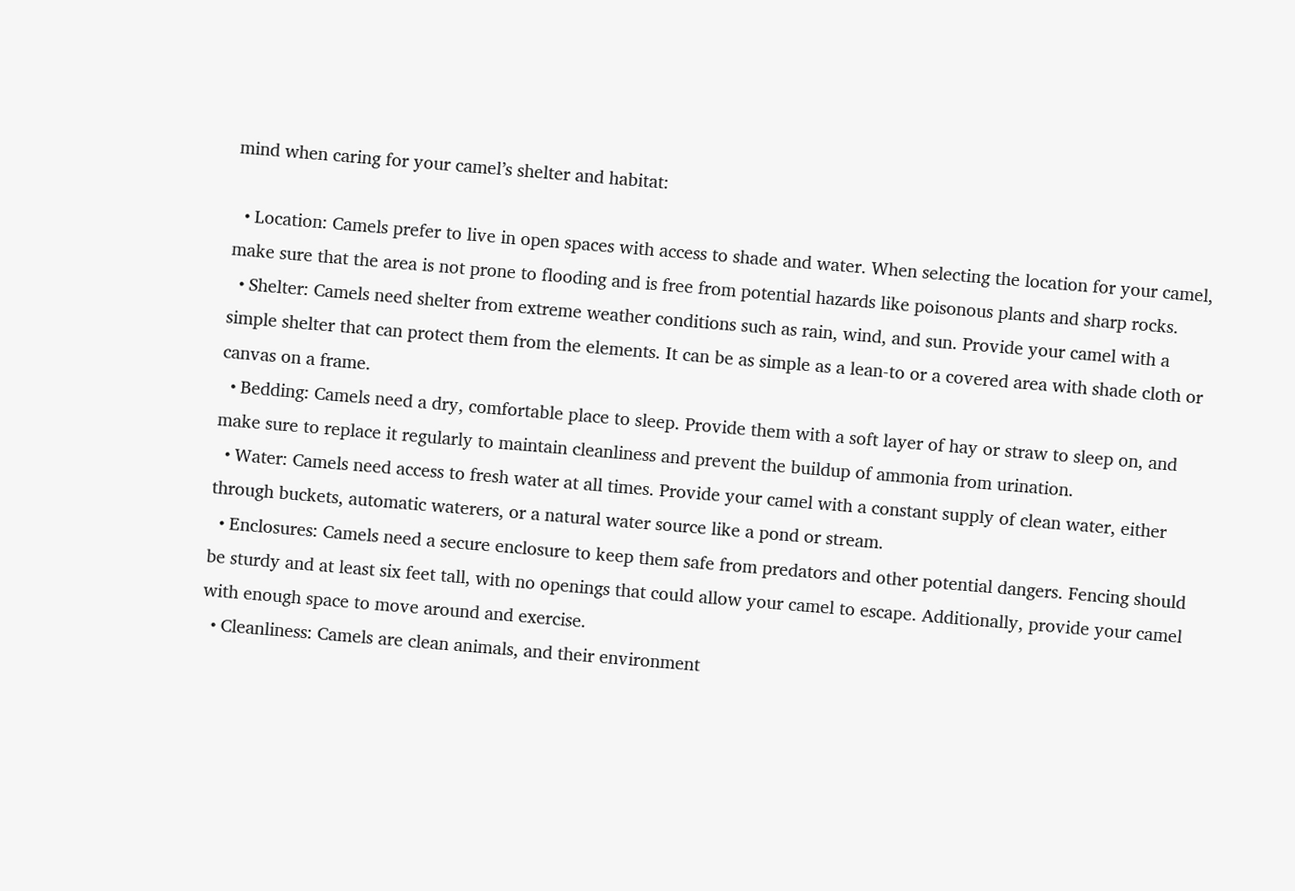mind when caring for your camel’s shelter and habitat:

  • Location: Camels prefer to live in open spaces with access to shade and water. When selecting the location for your camel, make sure that the area is not prone to flooding and is free from potential hazards like poisonous plants and sharp rocks.
  • Shelter: Camels need shelter from extreme weather conditions such as rain, wind, and sun. Provide your camel with a simple shelter that can protect them from the elements. It can be as simple as a lean-to or a covered area with shade cloth or canvas on a frame.
  • Bedding: Camels need a dry, comfortable place to sleep. Provide them with a soft layer of hay or straw to sleep on, and make sure to replace it regularly to maintain cleanliness and prevent the buildup of ammonia from urination.
  • Water: Camels need access to fresh water at all times. Provide your camel with a constant supply of clean water, either through buckets, automatic waterers, or a natural water source like a pond or stream.
  • Enclosures: Camels need a secure enclosure to keep them safe from predators and other potential dangers. Fencing should be sturdy and at least six feet tall, with no openings that could allow your camel to escape. Additionally, provide your camel with enough space to move around and exercise.
  • Cleanliness: Camels are clean animals, and their environment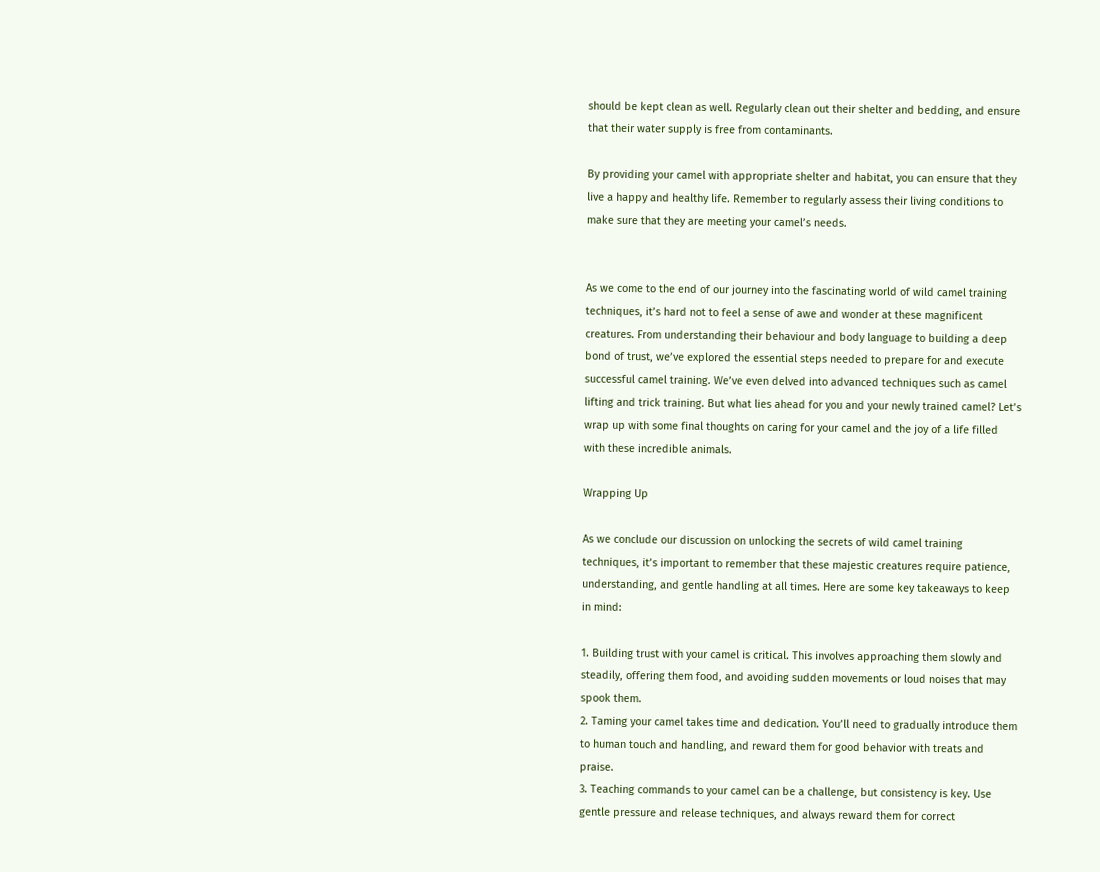should be kept clean as well. Regularly clean out their shelter and bedding, and ensure that their water supply is free from contaminants.

By providing your camel with appropriate shelter and habitat, you can ensure that they live a happy and healthy life. Remember to regularly assess their living conditions to make sure that they are meeting your camel’s needs.


As we come to the end of our journey into the fascinating world of wild camel training techniques, it’s hard not to feel a sense of awe and wonder at these magnificent creatures. From understanding their behaviour and body language to building a deep bond of trust, we’ve explored the essential steps needed to prepare for and execute successful camel training. We’ve even delved into advanced techniques such as camel lifting and trick training. But what lies ahead for you and your newly trained camel? Let’s wrap up with some final thoughts on caring for your camel and the joy of a life filled with these incredible animals.

Wrapping Up

As we conclude our discussion on unlocking the secrets of wild camel training techniques, it’s important to remember that these majestic creatures require patience, understanding, and gentle handling at all times. Here are some key takeaways to keep in mind:

1. Building trust with your camel is critical. This involves approaching them slowly and steadily, offering them food, and avoiding sudden movements or loud noises that may spook them.
2. Taming your camel takes time and dedication. You’ll need to gradually introduce them to human touch and handling, and reward them for good behavior with treats and praise.
3. Teaching commands to your camel can be a challenge, but consistency is key. Use gentle pressure and release techniques, and always reward them for correct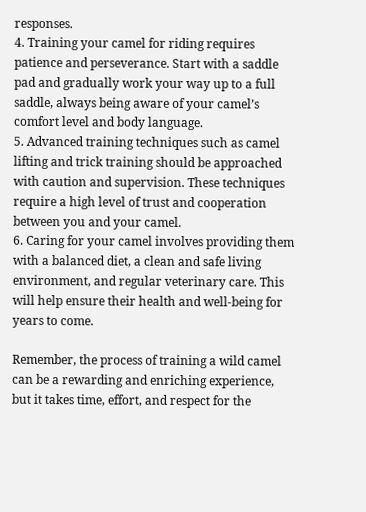responses.
4. Training your camel for riding requires patience and perseverance. Start with a saddle pad and gradually work your way up to a full saddle, always being aware of your camel’s comfort level and body language.
5. Advanced training techniques such as camel lifting and trick training should be approached with caution and supervision. These techniques require a high level of trust and cooperation between you and your camel.
6. Caring for your camel involves providing them with a balanced diet, a clean and safe living environment, and regular veterinary care. This will help ensure their health and well-being for years to come.

Remember, the process of training a wild camel can be a rewarding and enriching experience, but it takes time, effort, and respect for the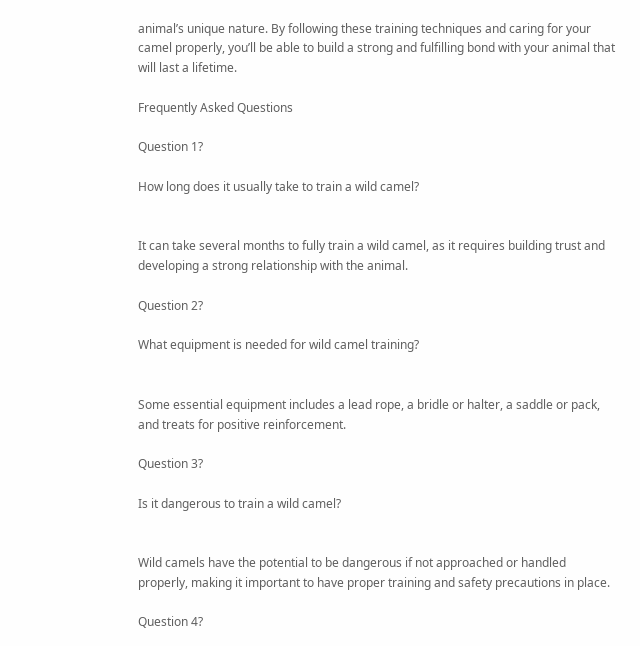animal’s unique nature. By following these training techniques and caring for your camel properly, you’ll be able to build a strong and fulfilling bond with your animal that will last a lifetime.

Frequently Asked Questions

Question 1?

How long does it usually take to train a wild camel?


It can take several months to fully train a wild camel, as it requires building trust and developing a strong relationship with the animal.

Question 2?

What equipment is needed for wild camel training?


Some essential equipment includes a lead rope, a bridle or halter, a saddle or pack, and treats for positive reinforcement.

Question 3?

Is it dangerous to train a wild camel?


Wild camels have the potential to be dangerous if not approached or handled properly, making it important to have proper training and safety precautions in place.

Question 4?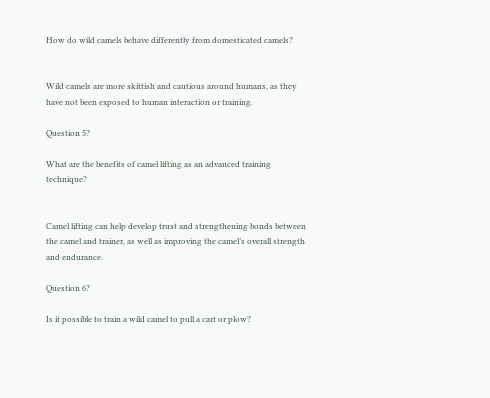How do wild camels behave differently from domesticated camels?


Wild camels are more skittish and cautious around humans, as they have not been exposed to human interaction or training.

Question 5?

What are the benefits of camel lifting as an advanced training technique?


Camel lifting can help develop trust and strengthening bonds between the camel and trainer, as well as improving the camel’s overall strength and endurance.

Question 6?

Is it possible to train a wild camel to pull a cart or plow?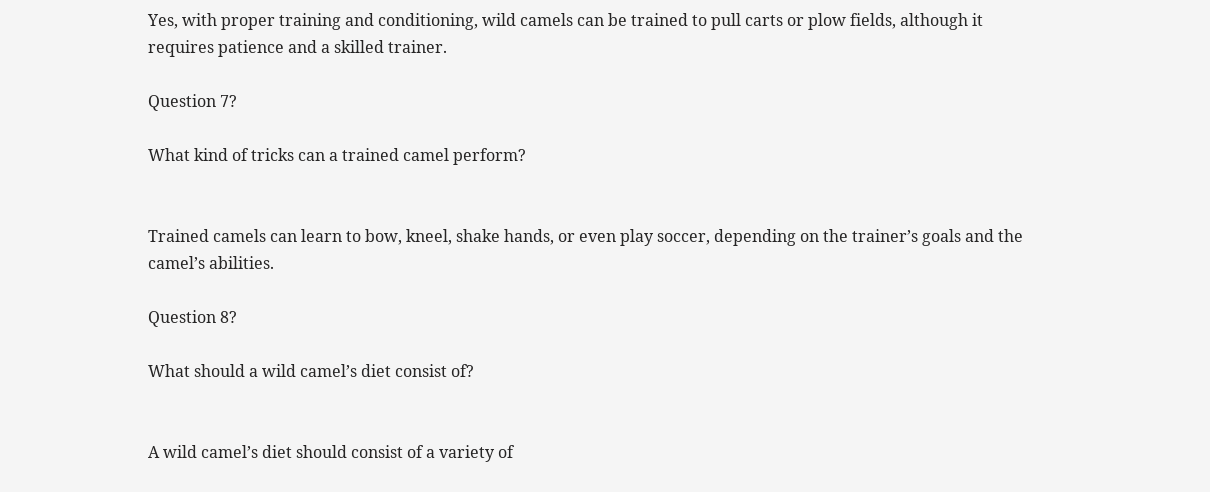Yes, with proper training and conditioning, wild camels can be trained to pull carts or plow fields, although it requires patience and a skilled trainer.

Question 7?

What kind of tricks can a trained camel perform?


Trained camels can learn to bow, kneel, shake hands, or even play soccer, depending on the trainer’s goals and the camel’s abilities.

Question 8?

What should a wild camel’s diet consist of?


A wild camel’s diet should consist of a variety of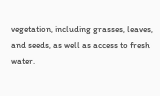vegetation, including grasses, leaves, and seeds, as well as access to fresh water.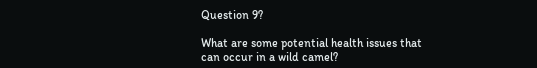Question 9?

What are some potential health issues that can occur in a wild camel?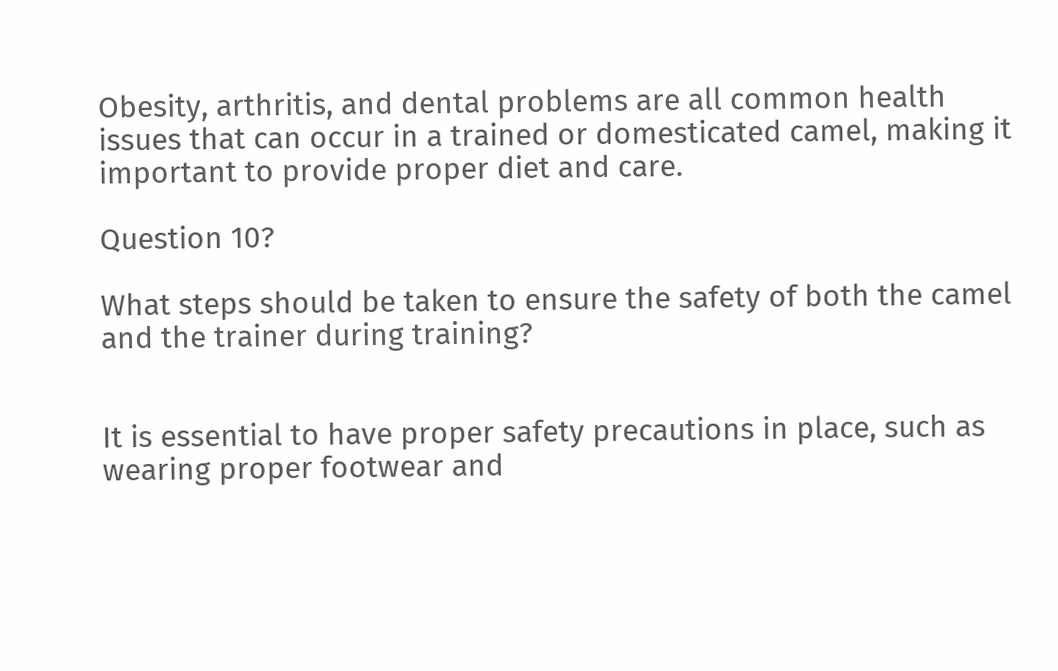Obesity, arthritis, and dental problems are all common health issues that can occur in a trained or domesticated camel, making it important to provide proper diet and care.

Question 10?

What steps should be taken to ensure the safety of both the camel and the trainer during training?


It is essential to have proper safety precautions in place, such as wearing proper footwear and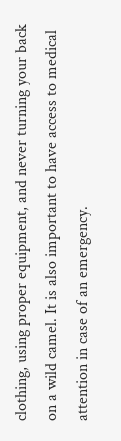clothing, using proper equipment, and never turning your back on a wild camel. It is also important to have access to medical attention in case of an emergency.